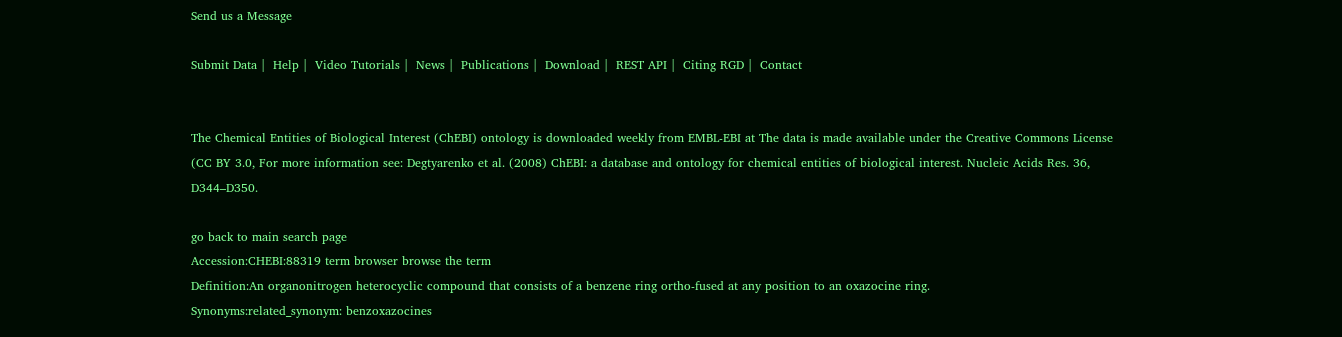Send us a Message

Submit Data |  Help |  Video Tutorials |  News |  Publications |  Download |  REST API |  Citing RGD |  Contact


The Chemical Entities of Biological Interest (ChEBI) ontology is downloaded weekly from EMBL-EBI at The data is made available under the Creative Commons License (CC BY 3.0, For more information see: Degtyarenko et al. (2008) ChEBI: a database and ontology for chemical entities of biological interest. Nucleic Acids Res. 36, D344–D350.

go back to main search page
Accession:CHEBI:88319 term browser browse the term
Definition:An organonitrogen heterocyclic compound that consists of a benzene ring ortho-fused at any position to an oxazocine ring.
Synonyms:related_synonym: benzoxazocines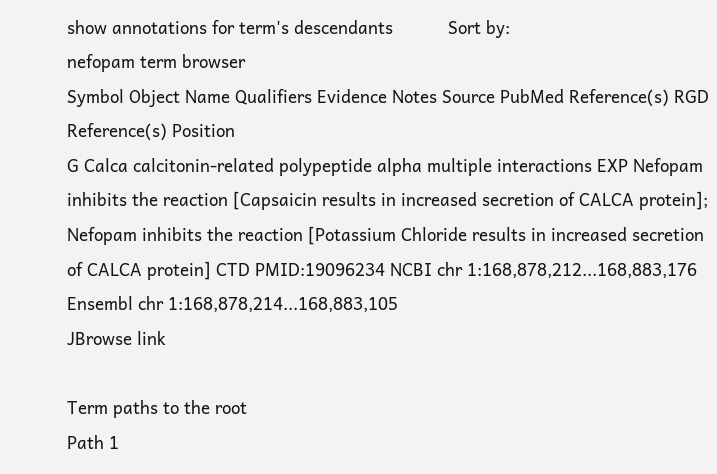show annotations for term's descendants           Sort by:
nefopam term browser
Symbol Object Name Qualifiers Evidence Notes Source PubMed Reference(s) RGD Reference(s) Position
G Calca calcitonin-related polypeptide alpha multiple interactions EXP Nefopam inhibits the reaction [Capsaicin results in increased secretion of CALCA protein]; Nefopam inhibits the reaction [Potassium Chloride results in increased secretion of CALCA protein] CTD PMID:19096234 NCBI chr 1:168,878,212...168,883,176
Ensembl chr 1:168,878,214...168,883,105
JBrowse link

Term paths to the root
Path 1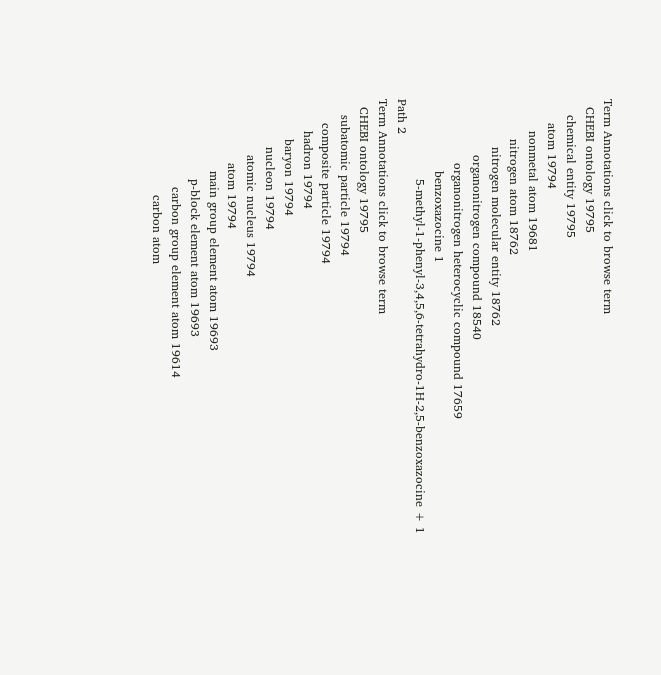Term Annotations click to browse term
  CHEBI ontology 19795
    chemical entity 19795
      atom 19794
        nonmetal atom 19681
          nitrogen atom 18762
            nitrogen molecular entity 18762
              organonitrogen compound 18540
                organonitrogen heterocyclic compound 17659
                  benzoxazocine 1
                    5-methyl-1-phenyl-3,4,5,6-tetrahydro-1H-2,5-benzoxazocine + 1
Path 2
Term Annotations click to browse term
  CHEBI ontology 19795
    subatomic particle 19794
      composite particle 19794
        hadron 19794
          baryon 19794
            nucleon 19794
              atomic nucleus 19794
                atom 19794
                  main group element atom 19693
                    p-block element atom 19693
                      carbon group element atom 19614
                        carbon atom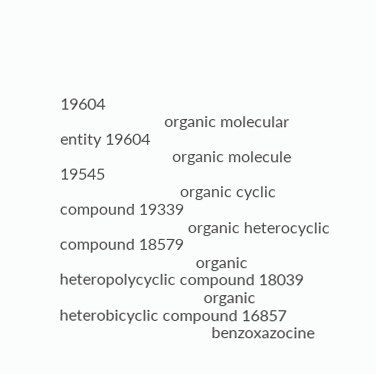19604
                          organic molecular entity 19604
                            organic molecule 19545
                              organic cyclic compound 19339
                                organic heterocyclic compound 18579
                                  organic heteropolycyclic compound 18039
                                    organic heterobicyclic compound 16857
                                      benzoxazocine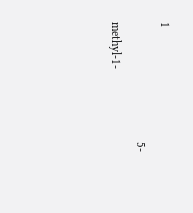1
                                        5-methyl-1-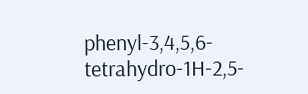phenyl-3,4,5,6-tetrahydro-1H-2,5-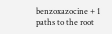benzoxazocine + 1
paths to the root